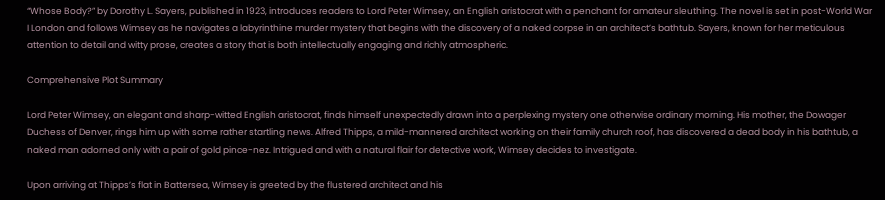“Whose Body?” by Dorothy L. Sayers, published in 1923, introduces readers to Lord Peter Wimsey, an English aristocrat with a penchant for amateur sleuthing. The novel is set in post-World War I London and follows Wimsey as he navigates a labyrinthine murder mystery that begins with the discovery of a naked corpse in an architect’s bathtub. Sayers, known for her meticulous attention to detail and witty prose, creates a story that is both intellectually engaging and richly atmospheric.

Comprehensive Plot Summary

Lord Peter Wimsey, an elegant and sharp-witted English aristocrat, finds himself unexpectedly drawn into a perplexing mystery one otherwise ordinary morning. His mother, the Dowager Duchess of Denver, rings him up with some rather startling news. Alfred Thipps, a mild-mannered architect working on their family church roof, has discovered a dead body in his bathtub, a naked man adorned only with a pair of gold pince-nez. Intrigued and with a natural flair for detective work, Wimsey decides to investigate.

Upon arriving at Thipps’s flat in Battersea, Wimsey is greeted by the flustered architect and his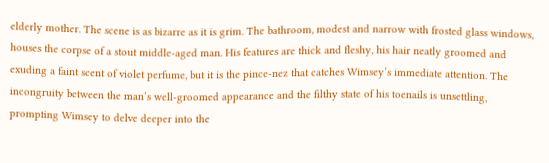elderly mother. The scene is as bizarre as it is grim. The bathroom, modest and narrow with frosted glass windows, houses the corpse of a stout middle-aged man. His features are thick and fleshy, his hair neatly groomed and exuding a faint scent of violet perfume, but it is the pince-nez that catches Wimsey’s immediate attention. The incongruity between the man’s well-groomed appearance and the filthy state of his toenails is unsettling, prompting Wimsey to delve deeper into the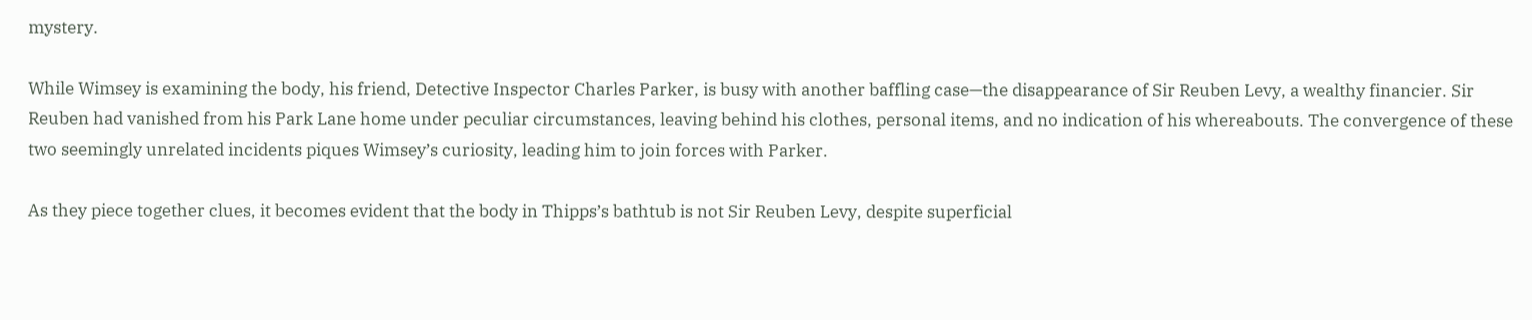mystery.

While Wimsey is examining the body, his friend, Detective Inspector Charles Parker, is busy with another baffling case—the disappearance of Sir Reuben Levy, a wealthy financier. Sir Reuben had vanished from his Park Lane home under peculiar circumstances, leaving behind his clothes, personal items, and no indication of his whereabouts. The convergence of these two seemingly unrelated incidents piques Wimsey’s curiosity, leading him to join forces with Parker.

As they piece together clues, it becomes evident that the body in Thipps’s bathtub is not Sir Reuben Levy, despite superficial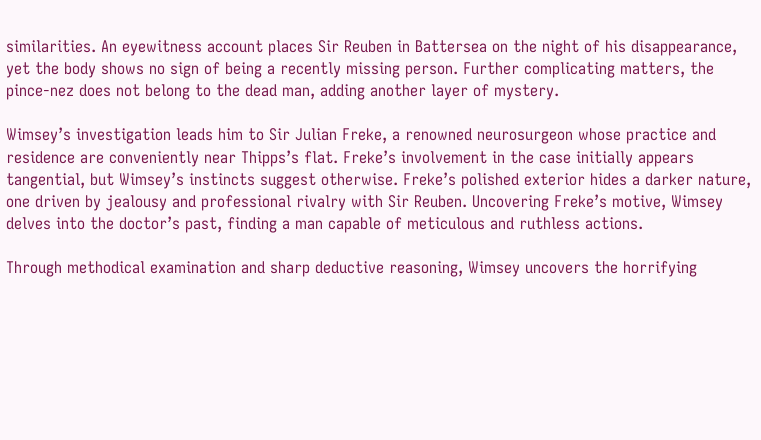similarities. An eyewitness account places Sir Reuben in Battersea on the night of his disappearance, yet the body shows no sign of being a recently missing person. Further complicating matters, the pince-nez does not belong to the dead man, adding another layer of mystery.

Wimsey’s investigation leads him to Sir Julian Freke, a renowned neurosurgeon whose practice and residence are conveniently near Thipps’s flat. Freke’s involvement in the case initially appears tangential, but Wimsey’s instincts suggest otherwise. Freke’s polished exterior hides a darker nature, one driven by jealousy and professional rivalry with Sir Reuben. Uncovering Freke’s motive, Wimsey delves into the doctor’s past, finding a man capable of meticulous and ruthless actions.

Through methodical examination and sharp deductive reasoning, Wimsey uncovers the horrifying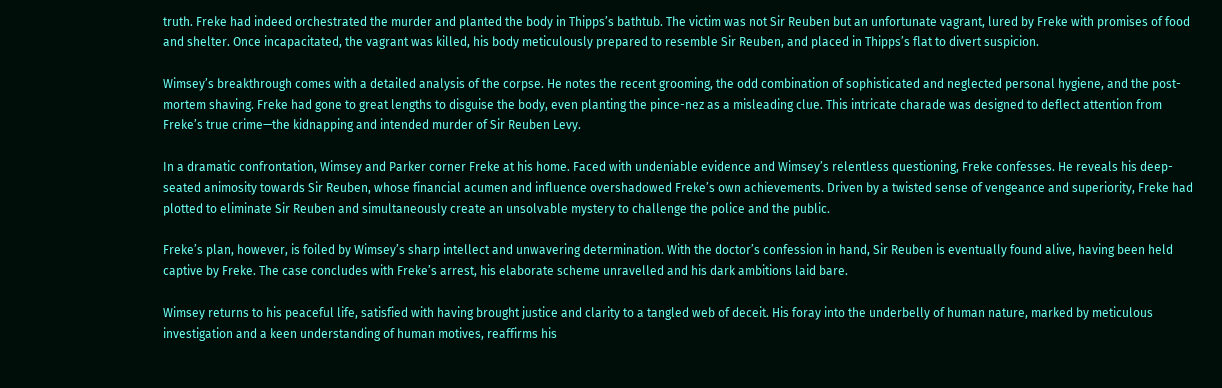truth. Freke had indeed orchestrated the murder and planted the body in Thipps’s bathtub. The victim was not Sir Reuben but an unfortunate vagrant, lured by Freke with promises of food and shelter. Once incapacitated, the vagrant was killed, his body meticulously prepared to resemble Sir Reuben, and placed in Thipps’s flat to divert suspicion.

Wimsey’s breakthrough comes with a detailed analysis of the corpse. He notes the recent grooming, the odd combination of sophisticated and neglected personal hygiene, and the post-mortem shaving. Freke had gone to great lengths to disguise the body, even planting the pince-nez as a misleading clue. This intricate charade was designed to deflect attention from Freke’s true crime—the kidnapping and intended murder of Sir Reuben Levy.

In a dramatic confrontation, Wimsey and Parker corner Freke at his home. Faced with undeniable evidence and Wimsey’s relentless questioning, Freke confesses. He reveals his deep-seated animosity towards Sir Reuben, whose financial acumen and influence overshadowed Freke’s own achievements. Driven by a twisted sense of vengeance and superiority, Freke had plotted to eliminate Sir Reuben and simultaneously create an unsolvable mystery to challenge the police and the public.

Freke’s plan, however, is foiled by Wimsey’s sharp intellect and unwavering determination. With the doctor’s confession in hand, Sir Reuben is eventually found alive, having been held captive by Freke. The case concludes with Freke’s arrest, his elaborate scheme unravelled and his dark ambitions laid bare.

Wimsey returns to his peaceful life, satisfied with having brought justice and clarity to a tangled web of deceit. His foray into the underbelly of human nature, marked by meticulous investigation and a keen understanding of human motives, reaffirms his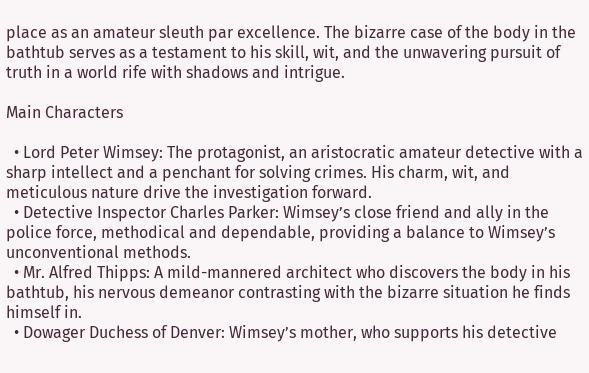place as an amateur sleuth par excellence. The bizarre case of the body in the bathtub serves as a testament to his skill, wit, and the unwavering pursuit of truth in a world rife with shadows and intrigue.

Main Characters

  • Lord Peter Wimsey: The protagonist, an aristocratic amateur detective with a sharp intellect and a penchant for solving crimes. His charm, wit, and meticulous nature drive the investigation forward.
  • Detective Inspector Charles Parker: Wimsey’s close friend and ally in the police force, methodical and dependable, providing a balance to Wimsey’s unconventional methods.
  • Mr. Alfred Thipps: A mild-mannered architect who discovers the body in his bathtub, his nervous demeanor contrasting with the bizarre situation he finds himself in.
  • Dowager Duchess of Denver: Wimsey’s mother, who supports his detective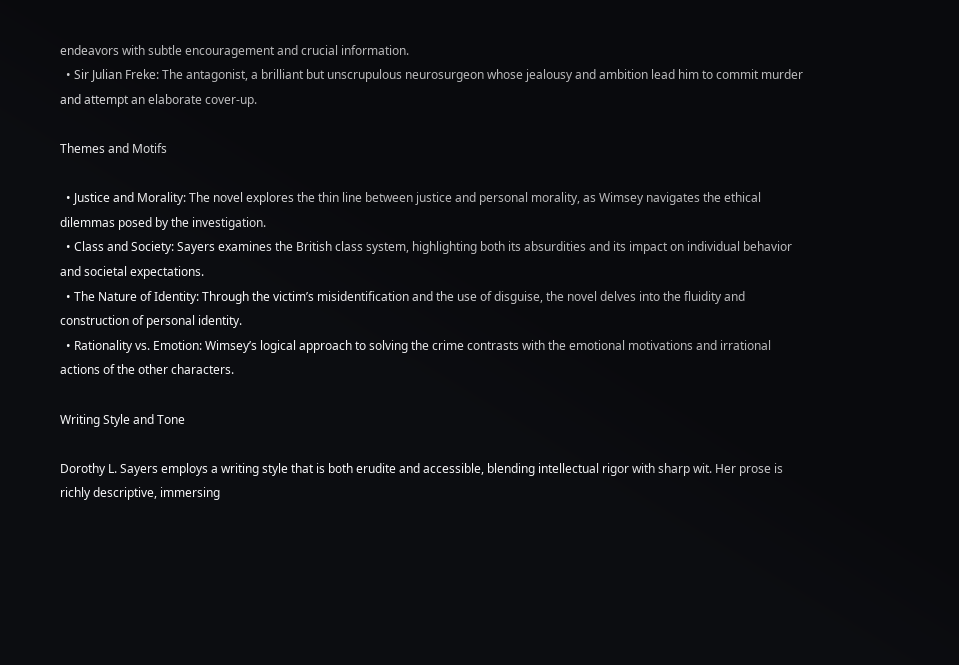endeavors with subtle encouragement and crucial information.
  • Sir Julian Freke: The antagonist, a brilliant but unscrupulous neurosurgeon whose jealousy and ambition lead him to commit murder and attempt an elaborate cover-up.

Themes and Motifs

  • Justice and Morality: The novel explores the thin line between justice and personal morality, as Wimsey navigates the ethical dilemmas posed by the investigation.
  • Class and Society: Sayers examines the British class system, highlighting both its absurdities and its impact on individual behavior and societal expectations.
  • The Nature of Identity: Through the victim’s misidentification and the use of disguise, the novel delves into the fluidity and construction of personal identity.
  • Rationality vs. Emotion: Wimsey’s logical approach to solving the crime contrasts with the emotional motivations and irrational actions of the other characters.

Writing Style and Tone

Dorothy L. Sayers employs a writing style that is both erudite and accessible, blending intellectual rigor with sharp wit. Her prose is richly descriptive, immersing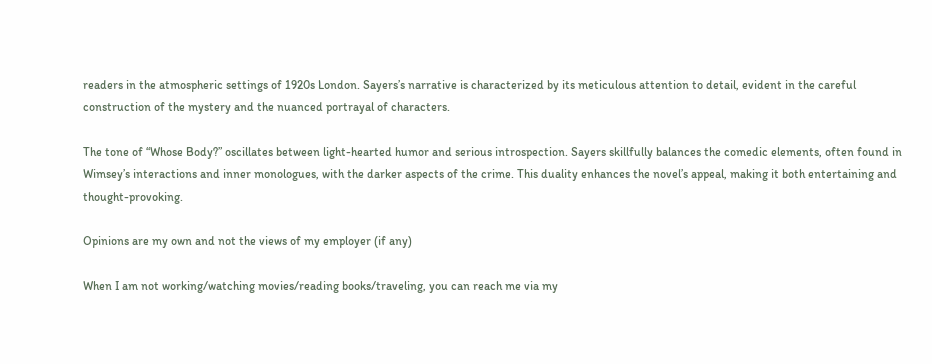readers in the atmospheric settings of 1920s London. Sayers’s narrative is characterized by its meticulous attention to detail, evident in the careful construction of the mystery and the nuanced portrayal of characters.

The tone of “Whose Body?” oscillates between light-hearted humor and serious introspection. Sayers skillfully balances the comedic elements, often found in Wimsey’s interactions and inner monologues, with the darker aspects of the crime. This duality enhances the novel’s appeal, making it both entertaining and thought-provoking.

Opinions are my own and not the views of my employer (if any)

When I am not working/watching movies/reading books/traveling, you can reach me via my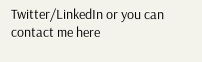Twitter/LinkedIn or you can contact me here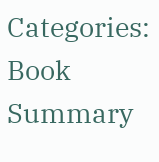Categories: Book Summary